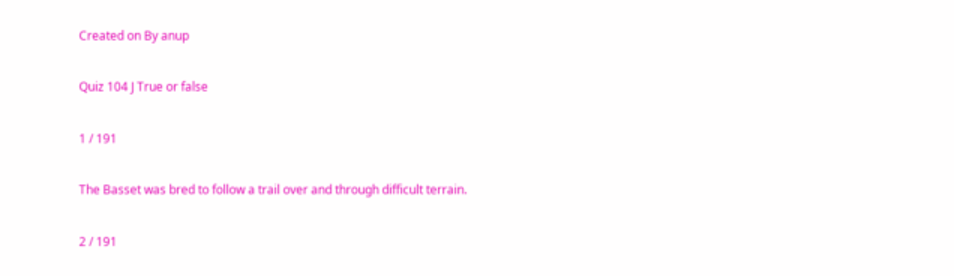Created on By anup

Quiz 104 J True or false

1 / 191

The Basset was bred to follow a trail over and through difficult terrain.

2 / 191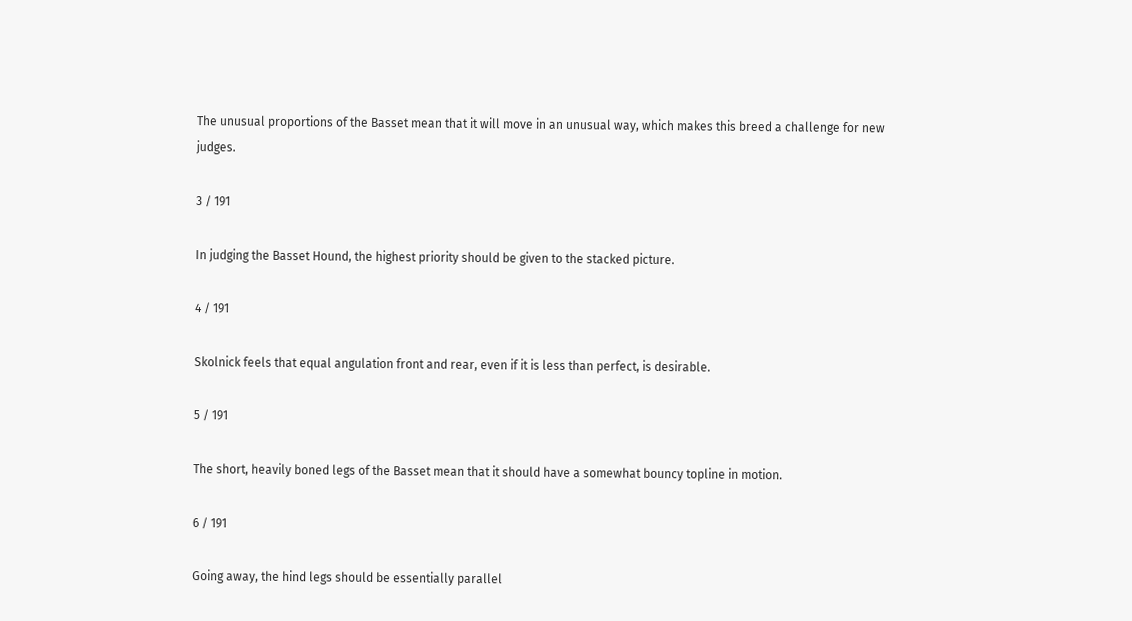The unusual proportions of the Basset mean that it will move in an unusual way, which makes this breed a challenge for new judges.

3 / 191

In judging the Basset Hound, the highest priority should be given to the stacked picture.

4 / 191

Skolnick feels that equal angulation front and rear, even if it is less than perfect, is desirable.

5 / 191

The short, heavily boned legs of the Basset mean that it should have a somewhat bouncy topline in motion.

6 / 191

Going away, the hind legs should be essentially parallel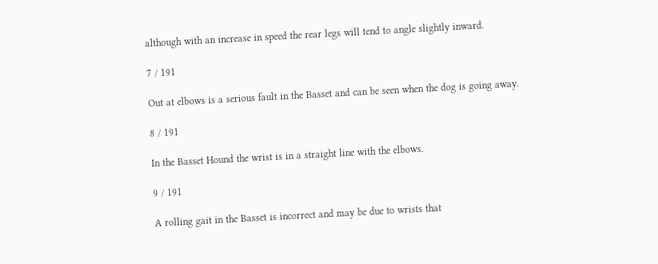although with an increase in speed the rear legs will tend to angle slightly inward.

7 / 191

Out at elbows is a serious fault in the Basset and can be seen when the dog is going away.

8 / 191

In the Basset Hound the wrist is in a straight line with the elbows.

9 / 191

A rolling gait in the Basset is incorrect and may be due to wrists that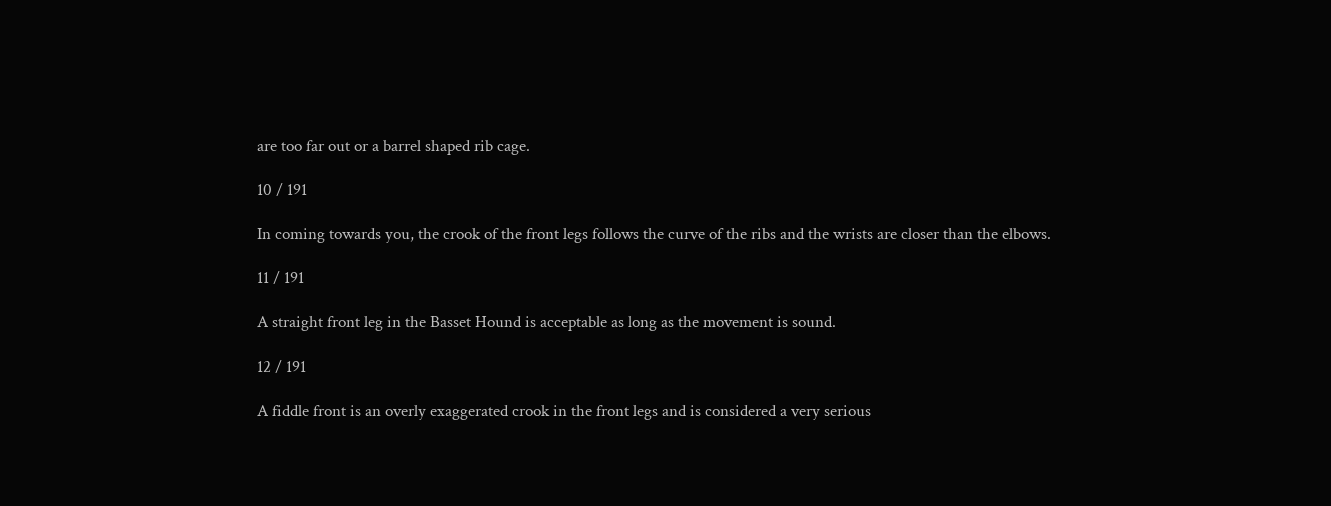are too far out or a barrel shaped rib cage.

10 / 191

In coming towards you, the crook of the front legs follows the curve of the ribs and the wrists are closer than the elbows.

11 / 191

A straight front leg in the Basset Hound is acceptable as long as the movement is sound.

12 / 191

A fiddle front is an overly exaggerated crook in the front legs and is considered a very serious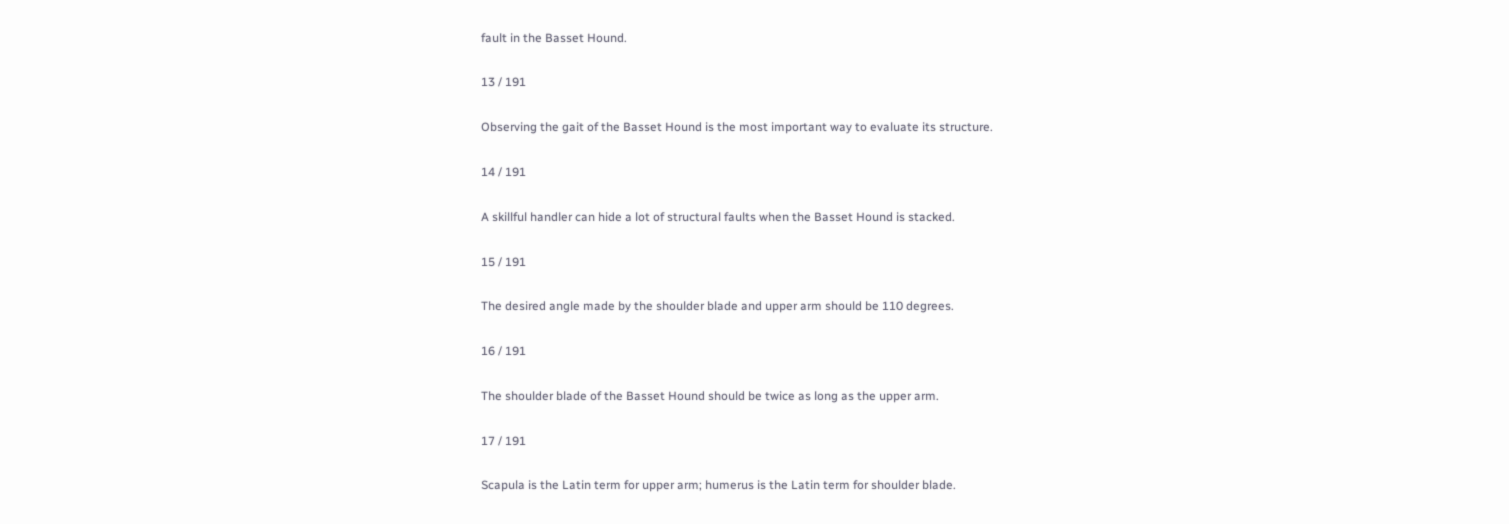fault in the Basset Hound.

13 / 191

Observing the gait of the Basset Hound is the most important way to evaluate its structure.

14 / 191

A skillful handler can hide a lot of structural faults when the Basset Hound is stacked.

15 / 191

The desired angle made by the shoulder blade and upper arm should be 110 degrees.

16 / 191

The shoulder blade of the Basset Hound should be twice as long as the upper arm.

17 / 191

Scapula is the Latin term for upper arm; humerus is the Latin term for shoulder blade.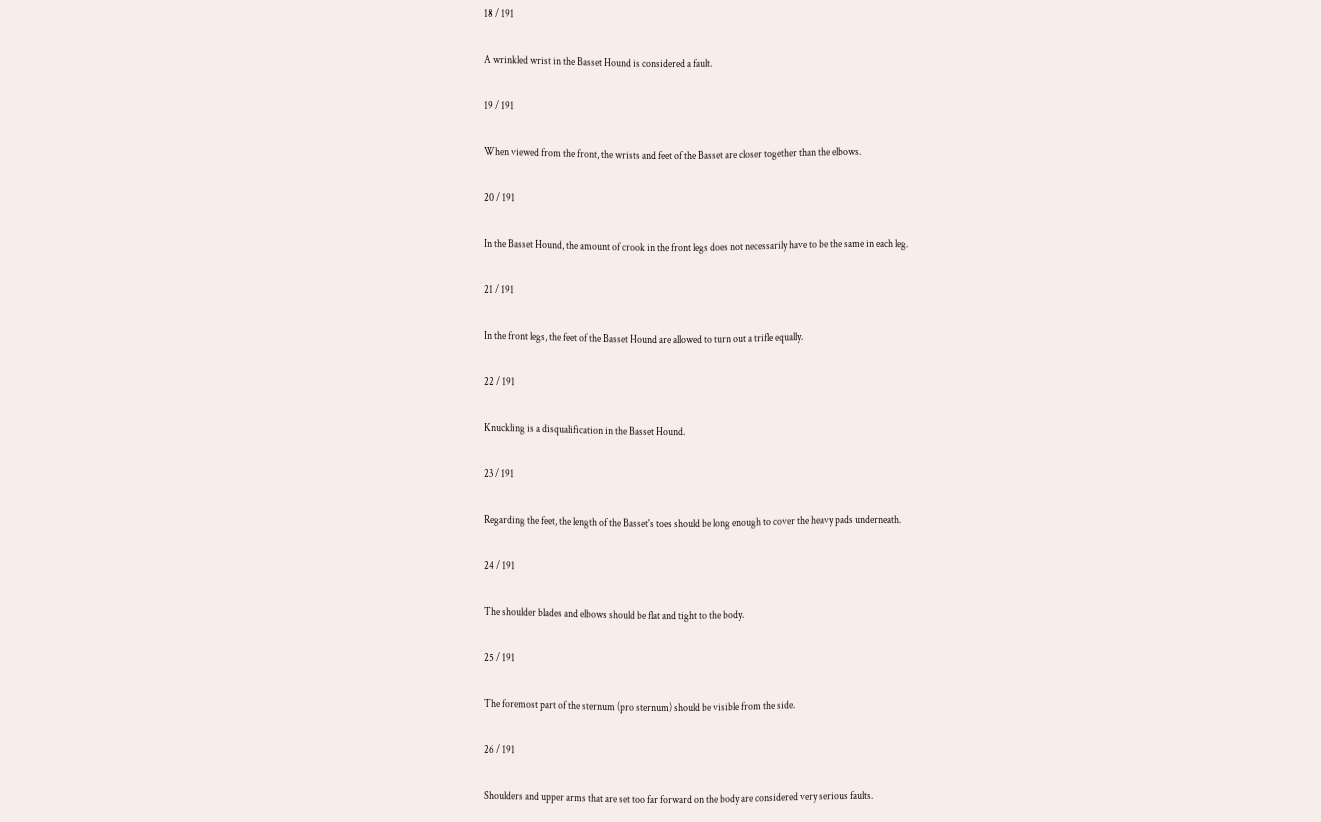18 / 191

A wrinkled wrist in the Basset Hound is considered a fault.

19 / 191

When viewed from the front, the wrists and feet of the Basset are closer together than the elbows.

20 / 191

In the Basset Hound, the amount of crook in the front legs does not necessarily have to be the same in each leg.

21 / 191

In the front legs, the feet of the Basset Hound are allowed to turn out a trifle equally.

22 / 191

Knuckling is a disqualification in the Basset Hound.

23 / 191

Regarding the feet, the length of the Basset's toes should be long enough to cover the heavy pads underneath.

24 / 191

The shoulder blades and elbows should be flat and tight to the body.

25 / 191

The foremost part of the sternum (pro sternum) should be visible from the side.

26 / 191

Shoulders and upper arms that are set too far forward on the body are considered very serious faults.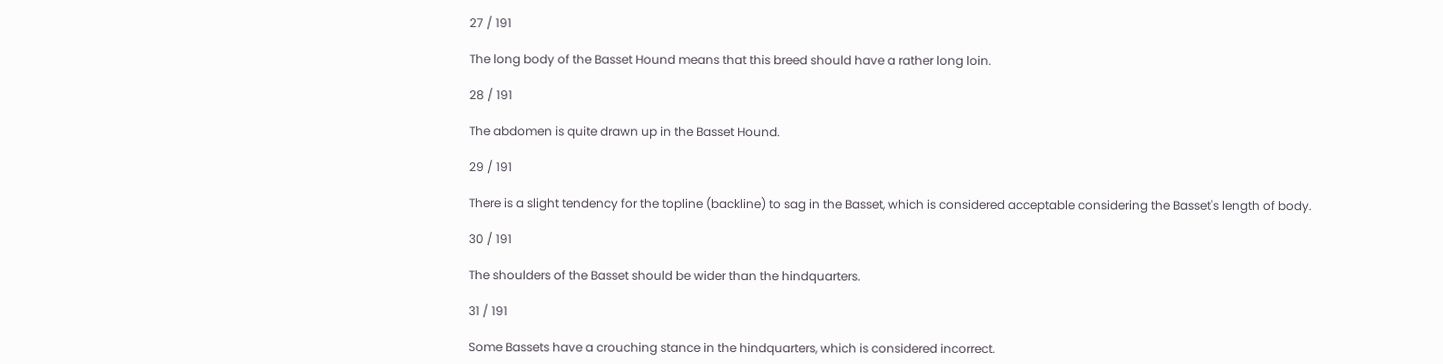27 / 191

The long body of the Basset Hound means that this breed should have a rather long loin.

28 / 191

The abdomen is quite drawn up in the Basset Hound.

29 / 191

There is a slight tendency for the topline (backline) to sag in the Basset, which is considered acceptable considering the Basset's length of body.

30 / 191

The shoulders of the Basset should be wider than the hindquarters.

31 / 191

Some Bassets have a crouching stance in the hindquarters, which is considered incorrect.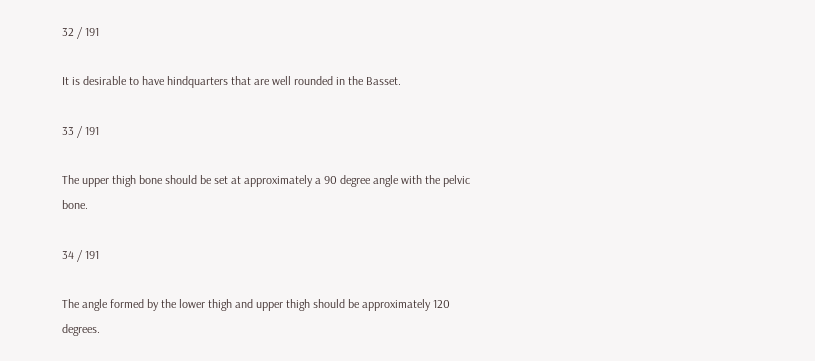32 / 191

It is desirable to have hindquarters that are well rounded in the Basset.

33 / 191

The upper thigh bone should be set at approximately a 90 degree angle with the pelvic bone.

34 / 191

The angle formed by the lower thigh and upper thigh should be approximately 120 degrees.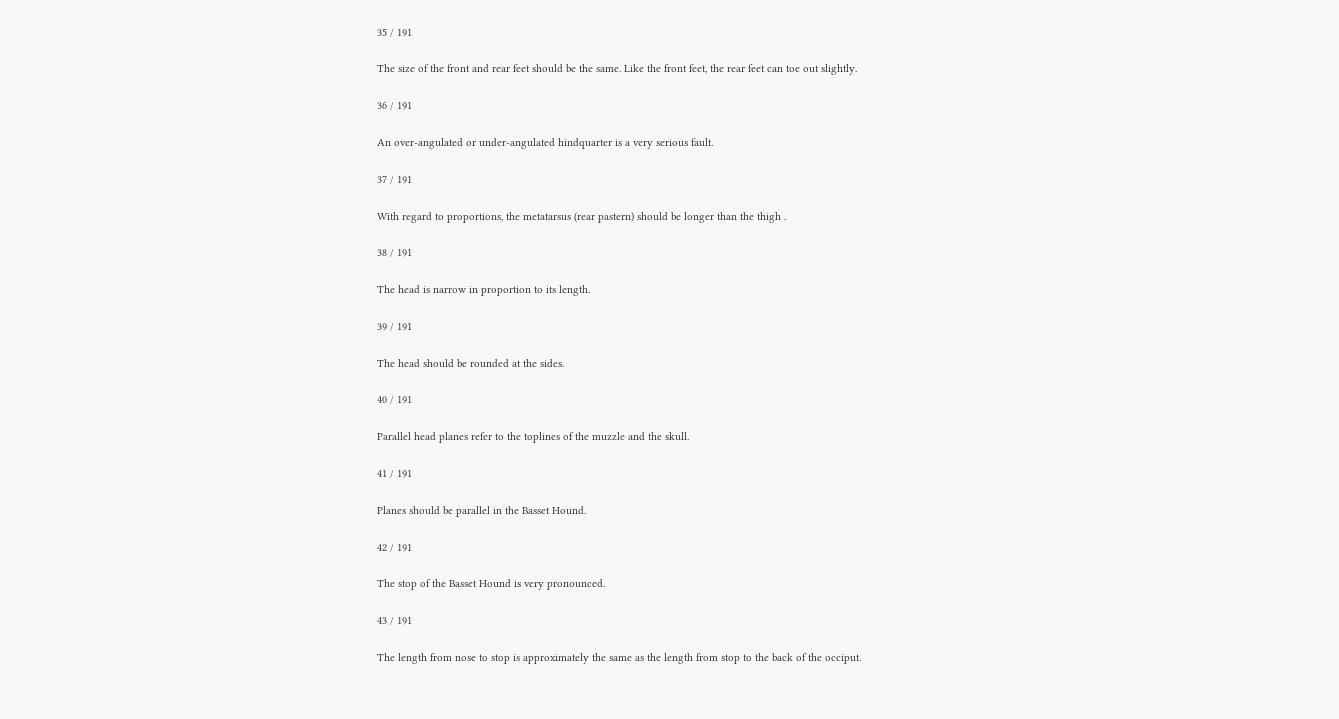35 / 191

The size of the front and rear feet should be the same. Like the front feet, the rear feet can toe out slightly.

36 / 191

An over-angulated or under-angulated hindquarter is a very serious fault.

37 / 191

With regard to proportions, the metatarsus (rear pastern) should be longer than the thigh .

38 / 191

The head is narrow in proportion to its length.

39 / 191

The head should be rounded at the sides.

40 / 191

Parallel head planes refer to the toplines of the muzzle and the skull.

41 / 191

Planes should be parallel in the Basset Hound.

42 / 191

The stop of the Basset Hound is very pronounced.

43 / 191

The length from nose to stop is approximately the same as the length from stop to the back of the occiput.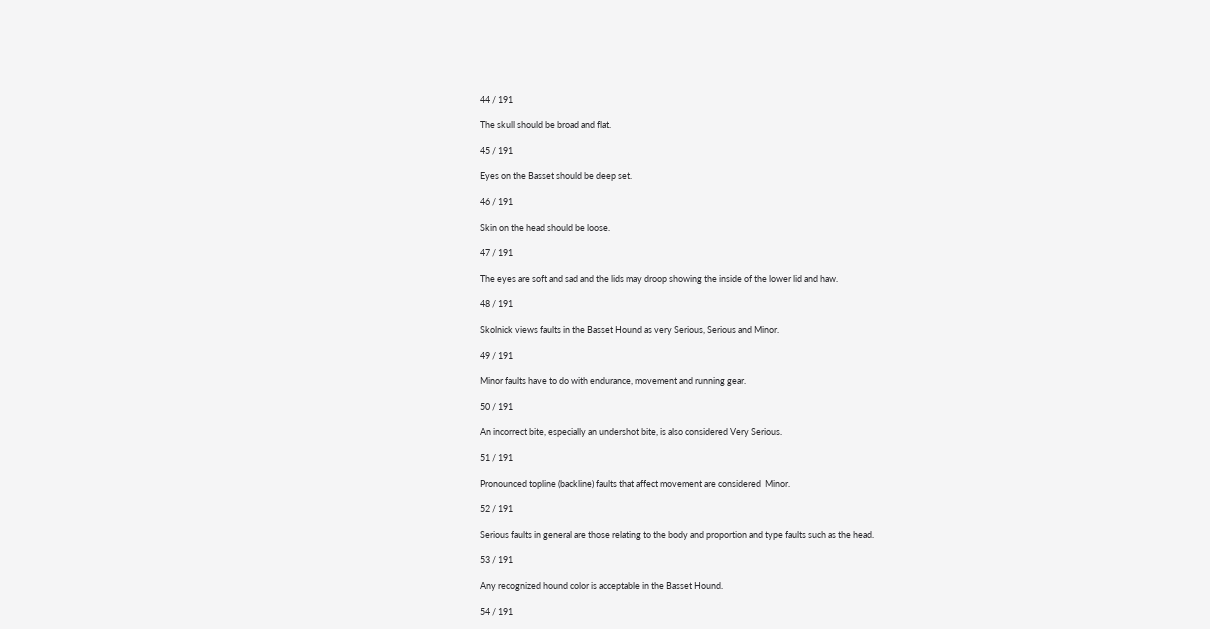44 / 191

The skull should be broad and flat.

45 / 191

Eyes on the Basset should be deep set.

46 / 191

Skin on the head should be loose.

47 / 191

The eyes are soft and sad and the lids may droop showing the inside of the lower lid and haw.

48 / 191

Skolnick views faults in the Basset Hound as very Serious, Serious and Minor.

49 / 191

Minor faults have to do with endurance, movement and running gear.

50 / 191

An incorrect bite, especially an undershot bite, is also considered Very Serious.

51 / 191

Pronounced topline (backline) faults that affect movement are considered  Minor.

52 / 191

Serious faults in general are those relating to the body and proportion and type faults such as the head.

53 / 191

Any recognized hound color is acceptable in the Basset Hound.

54 / 191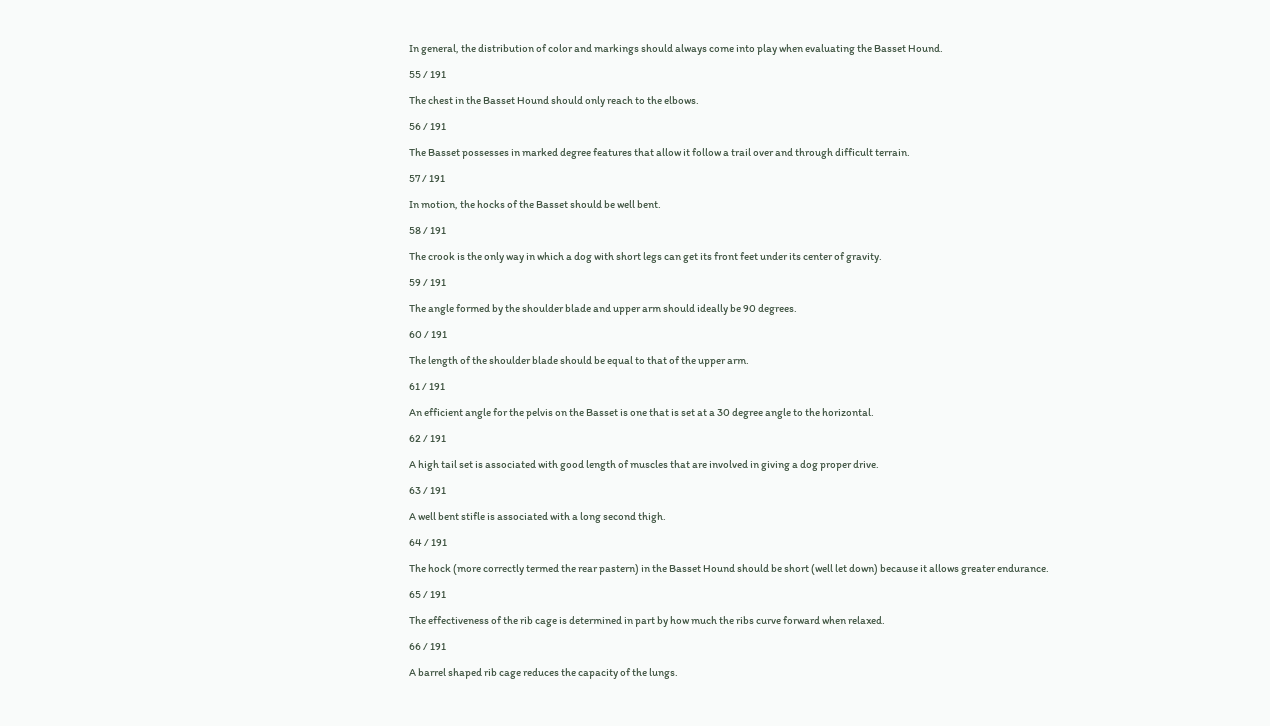In general, the distribution of color and markings should always come into play when evaluating the Basset Hound.

55 / 191

The chest in the Basset Hound should only reach to the elbows.

56 / 191

The Basset possesses in marked degree features that allow it follow a trail over and through difficult terrain.

57 / 191

In motion, the hocks of the Basset should be well bent.

58 / 191

The crook is the only way in which a dog with short legs can get its front feet under its center of gravity.

59 / 191

The angle formed by the shoulder blade and upper arm should ideally be 90 degrees.

60 / 191

The length of the shoulder blade should be equal to that of the upper arm.

61 / 191

An efficient angle for the pelvis on the Basset is one that is set at a 30 degree angle to the horizontal.

62 / 191

A high tail set is associated with good length of muscles that are involved in giving a dog proper drive.

63 / 191

A well bent stifle is associated with a long second thigh.

64 / 191

The hock (more correctly termed the rear pastern) in the Basset Hound should be short (well let down) because it allows greater endurance.

65 / 191

The effectiveness of the rib cage is determined in part by how much the ribs curve forward when relaxed.

66 / 191

A barrel shaped rib cage reduces the capacity of the lungs.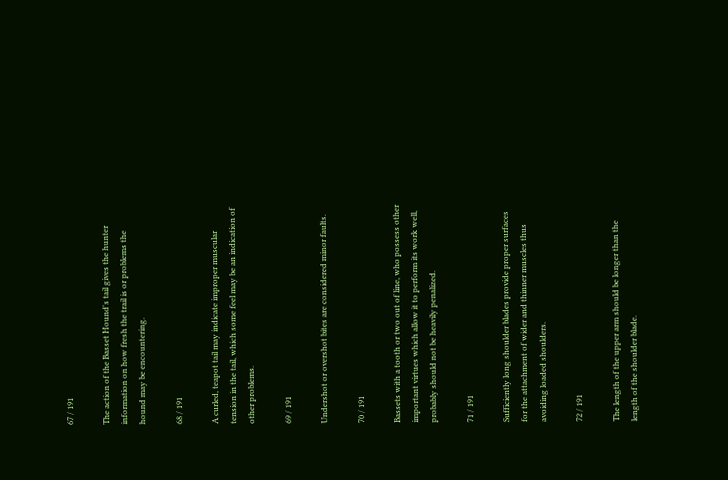67 / 191

The action of the Basset Hound's tail gives the hunter information on how fresh the trail is or problems the hound may be encountering.

68 / 191

A curled, teapot tail may indicate improper muscular tension in the tail, which some feel may be an indication of other problems.

69 / 191

Undershot or overshot bites are considered minor faults.

70 / 191

Bassets with a tooth or two out of line, who possess other important virtues which allow it to perform its work well, probably should not be heavily penalized.

71 / 191

Sufficiently long shoulder blades provide proper surfaces for the attachment of wider and thinner muscles thus avoiding loaded shoulders.

72 / 191

The length of the upper arm should be longer than the length of the shoulder blade.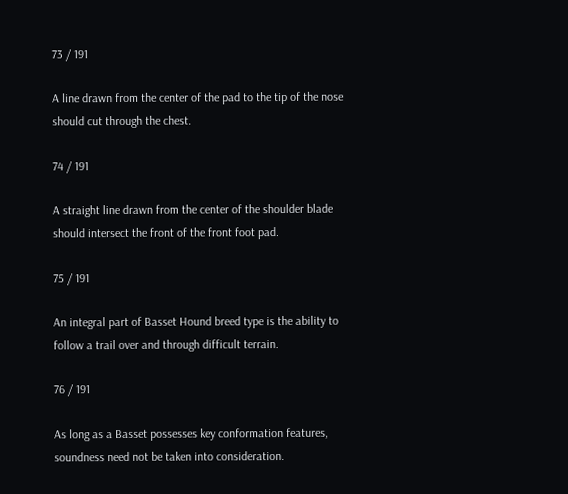73 / 191

A line drawn from the center of the pad to the tip of the nose should cut through the chest.

74 / 191

A straight line drawn from the center of the shoulder blade should intersect the front of the front foot pad.

75 / 191

An integral part of Basset Hound breed type is the ability to follow a trail over and through difficult terrain.

76 / 191

As long as a Basset possesses key conformation features, soundness need not be taken into consideration.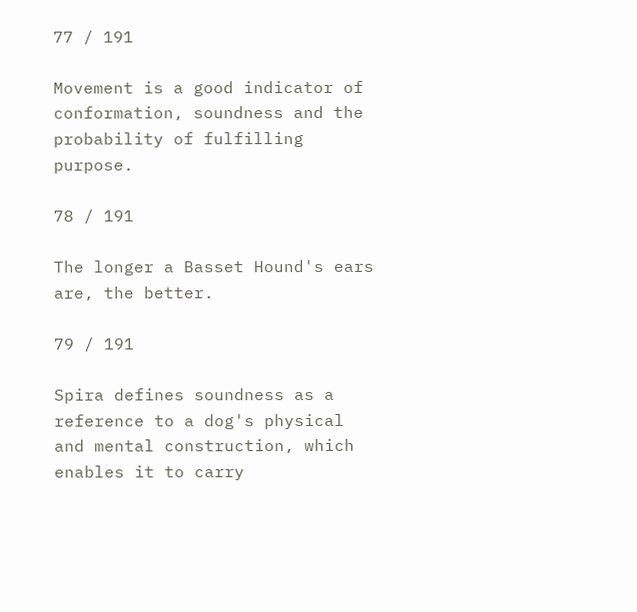77 / 191

Movement is a good indicator of conformation, soundness and the probability of fulfilling purpose.

78 / 191

The longer a Basset Hound's ears are, the better.

79 / 191

Spira defines soundness as a reference to a dog's physical and mental construction, which enables it to carry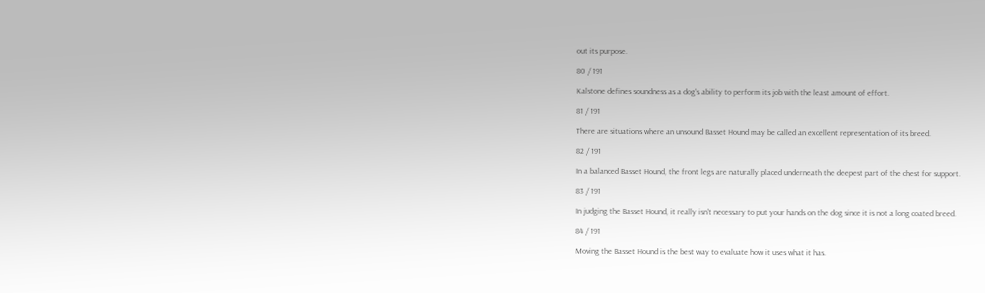out its purpose.

80 / 191

Kalstone defines soundness as a dog's ability to perform its job with the least amount of effort.

81 / 191

There are situations where an unsound Basset Hound may be called an excellent representation of its breed.

82 / 191

In a balanced Basset Hound, the front legs are naturally placed underneath the deepest part of the chest for support.

83 / 191

In judging the Basset Hound, it really isn't necessary to put your hands on the dog since it is not a long coated breed.

84 / 191

Moving the Basset Hound is the best way to evaluate how it uses what it has.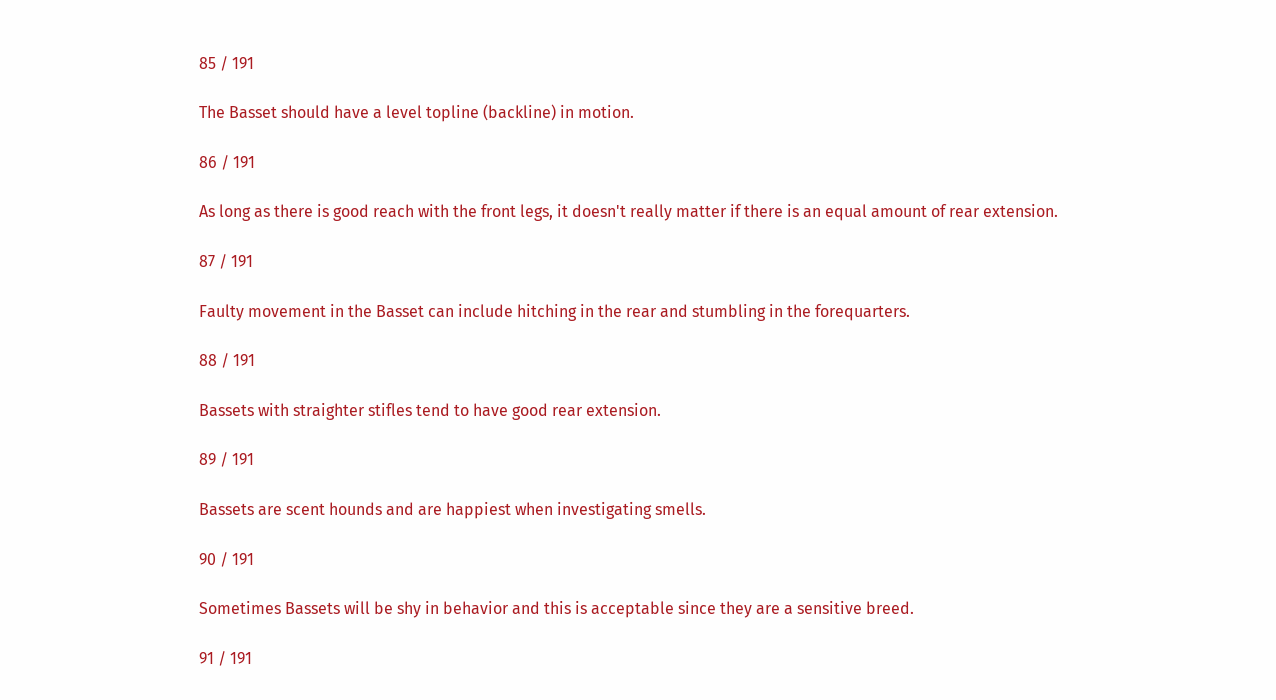85 / 191

The Basset should have a level topline (backline) in motion.

86 / 191

As long as there is good reach with the front legs, it doesn't really matter if there is an equal amount of rear extension.

87 / 191

Faulty movement in the Basset can include hitching in the rear and stumbling in the forequarters.

88 / 191

Bassets with straighter stifles tend to have good rear extension.

89 / 191

Bassets are scent hounds and are happiest when investigating smells.

90 / 191

Sometimes Bassets will be shy in behavior and this is acceptable since they are a sensitive breed.

91 / 191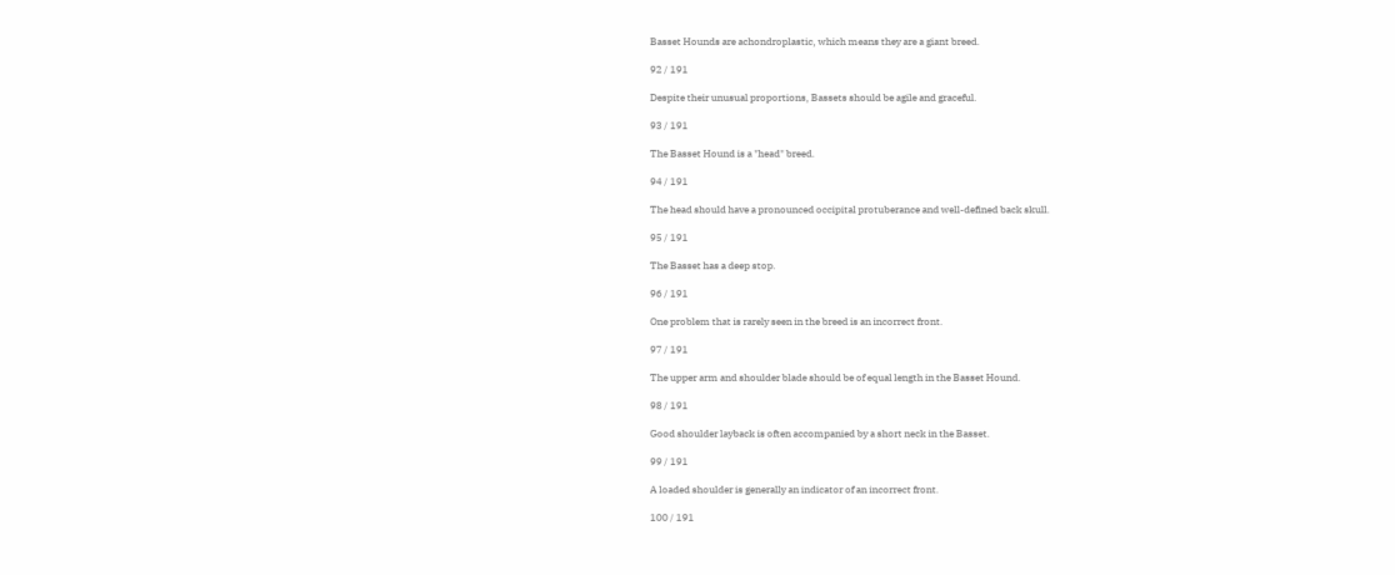Basset Hounds are achondroplastic, which means they are a giant breed.

92 / 191

Despite their unusual proportions, Bassets should be agile and graceful.

93 / 191

The Basset Hound is a "head" breed.

94 / 191

The head should have a pronounced occipital protuberance and well-defined back skull.

95 / 191

The Basset has a deep stop.

96 / 191

One problem that is rarely seen in the breed is an incorrect front.

97 / 191

The upper arm and shoulder blade should be of equal length in the Basset Hound.

98 / 191

Good shoulder layback is often accompanied by a short neck in the Basset.

99 / 191

A loaded shoulder is generally an indicator of an incorrect front.

100 / 191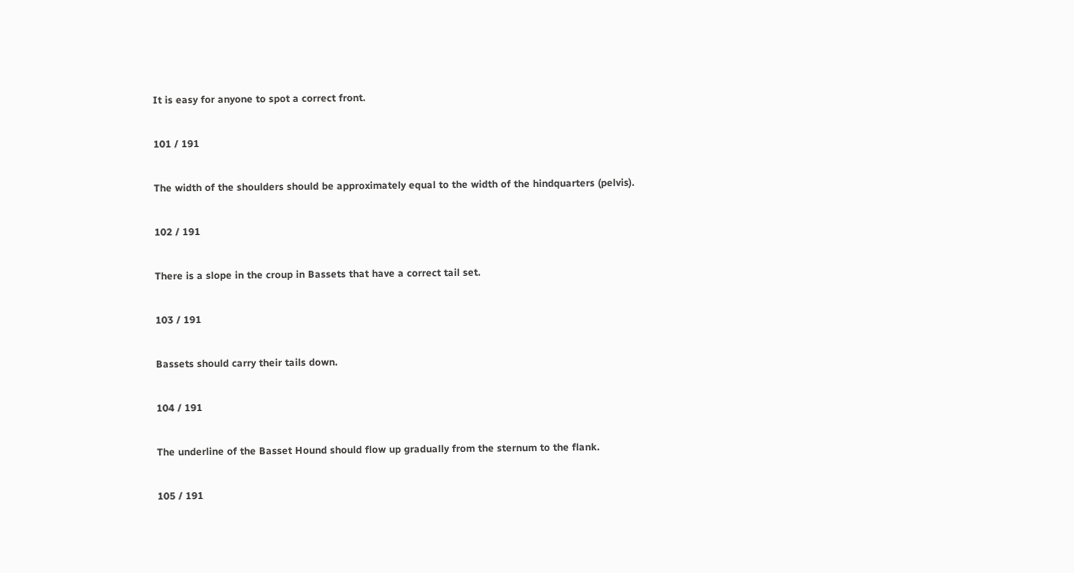It is easy for anyone to spot a correct front.

101 / 191

The width of the shoulders should be approximately equal to the width of the hindquarters (pelvis).

102 / 191

There is a slope in the croup in Bassets that have a correct tail set.

103 / 191

Bassets should carry their tails down.

104 / 191

The underline of the Basset Hound should flow up gradually from the sternum to the flank.

105 / 191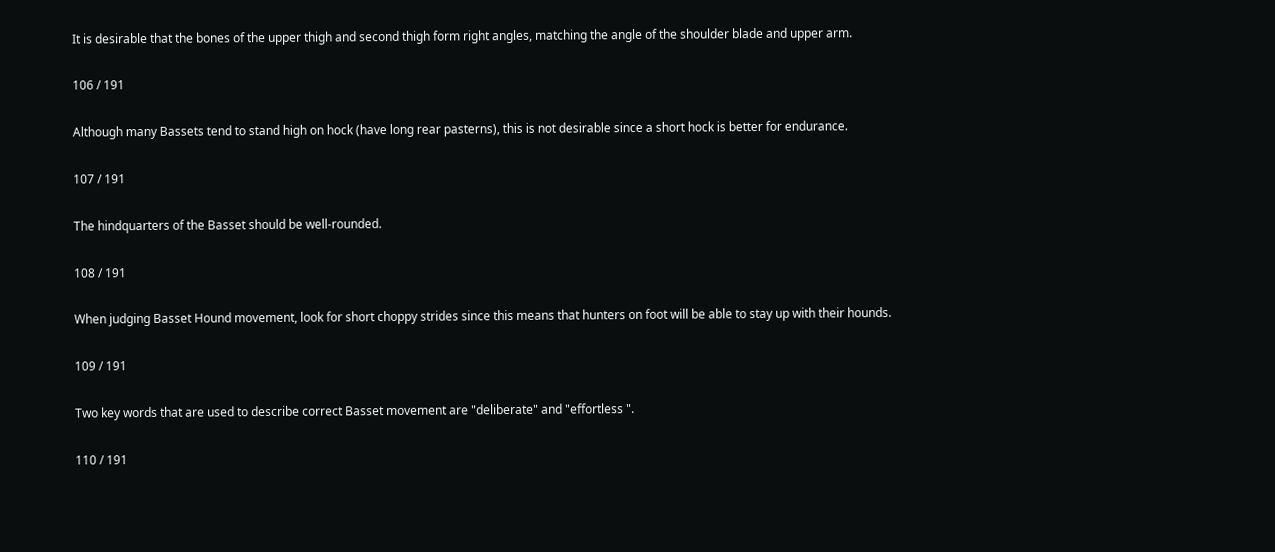It is desirable that the bones of the upper thigh and second thigh form right angles, matching the angle of the shoulder blade and upper arm.

106 / 191

Although many Bassets tend to stand high on hock (have long rear pasterns), this is not desirable since a short hock is better for endurance.

107 / 191

The hindquarters of the Basset should be well-rounded.

108 / 191

When judging Basset Hound movement, look for short choppy strides since this means that hunters on foot will be able to stay up with their hounds.

109 / 191

Two key words that are used to describe correct Basset movement are "deliberate" and "effortless ".

110 / 191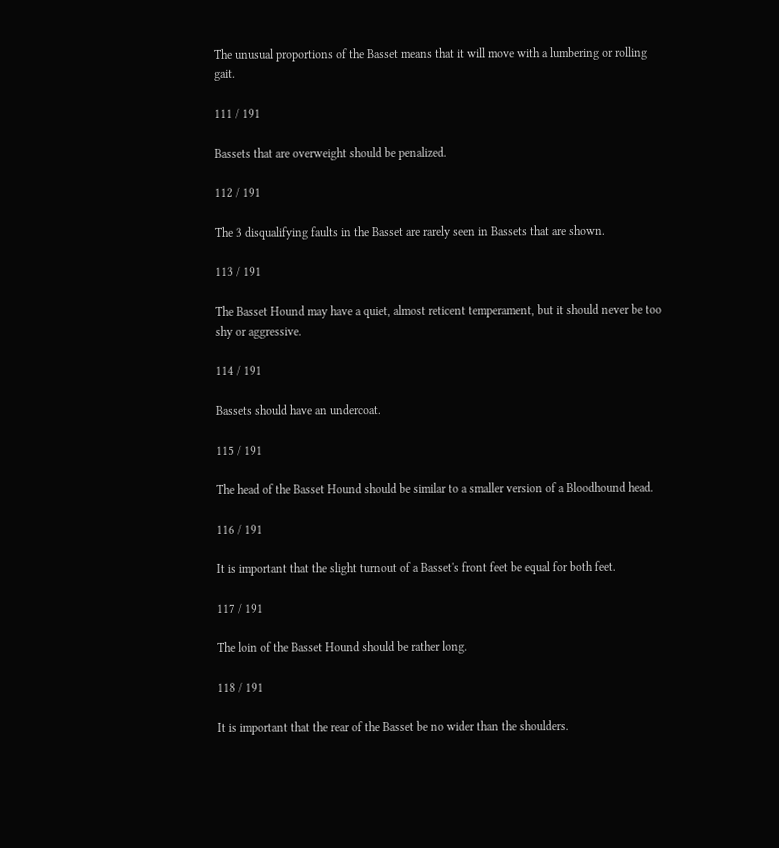The unusual proportions of the Basset means that it will move with a lumbering or rolling gait.

111 / 191

Bassets that are overweight should be penalized.

112 / 191

The 3 disqualifying faults in the Basset are rarely seen in Bassets that are shown.

113 / 191

The Basset Hound may have a quiet, almost reticent temperament, but it should never be too shy or aggressive.

114 / 191

Bassets should have an undercoat.

115 / 191

The head of the Basset Hound should be similar to a smaller version of a Bloodhound head.

116 / 191

It is important that the slight turnout of a Basset's front feet be equal for both feet.

117 / 191

The loin of the Basset Hound should be rather long.

118 / 191

It is important that the rear of the Basset be no wider than the shoulders.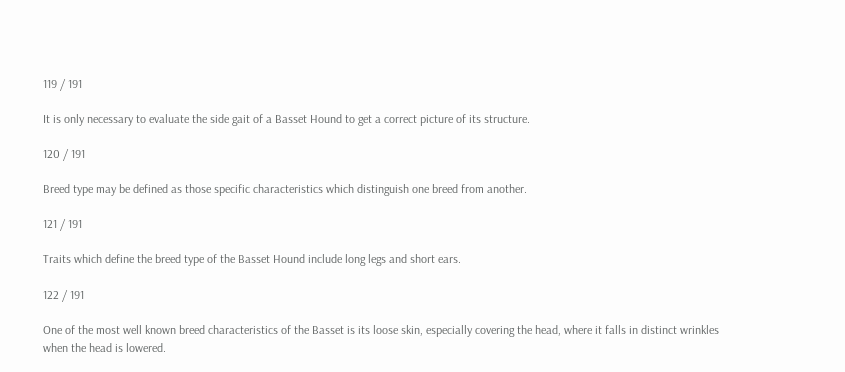119 / 191

It is only necessary to evaluate the side gait of a Basset Hound to get a correct picture of its structure.

120 / 191

Breed type may be defined as those specific characteristics which distinguish one breed from another.

121 / 191

Traits which define the breed type of the Basset Hound include long legs and short ears.

122 / 191

One of the most well known breed characteristics of the Basset is its loose skin, especially covering the head, where it falls in distinct wrinkles when the head is lowered.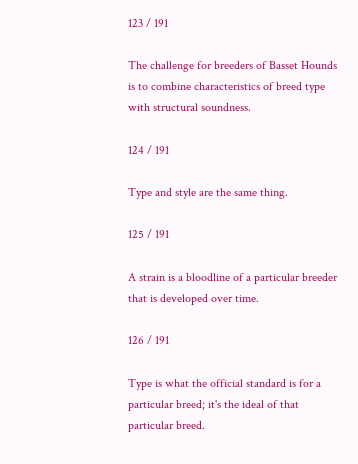123 / 191

The challenge for breeders of Basset Hounds is to combine characteristics of breed type with structural soundness.

124 / 191

Type and style are the same thing.

125 / 191

A strain is a bloodline of a particular breeder that is developed over time.

126 / 191

Type is what the official standard is for a particular breed; it's the ideal of that particular breed.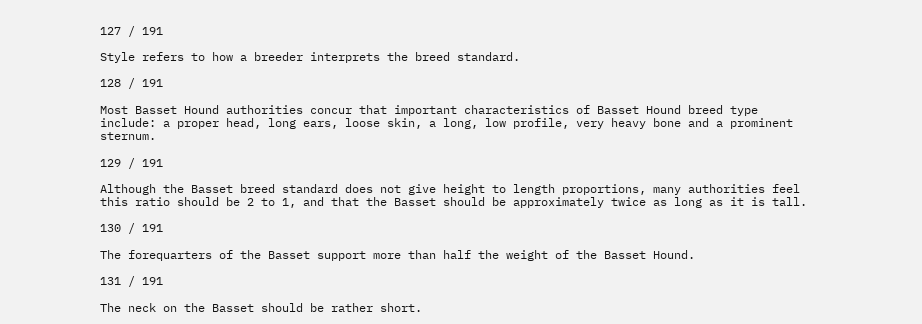127 / 191

Style refers to how a breeder interprets the breed standard.

128 / 191

Most Basset Hound authorities concur that important characteristics of Basset Hound breed type include: a proper head, long ears, loose skin, a long, low profile, very heavy bone and a prominent sternum.

129 / 191

Although the Basset breed standard does not give height to length proportions, many authorities feel this ratio should be 2 to 1, and that the Basset should be approximately twice as long as it is tall.

130 / 191

The forequarters of the Basset support more than half the weight of the Basset Hound.

131 / 191

The neck on the Basset should be rather short.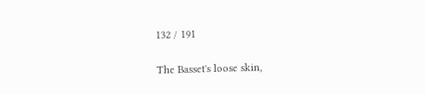132 / 191

The Basset's loose skin,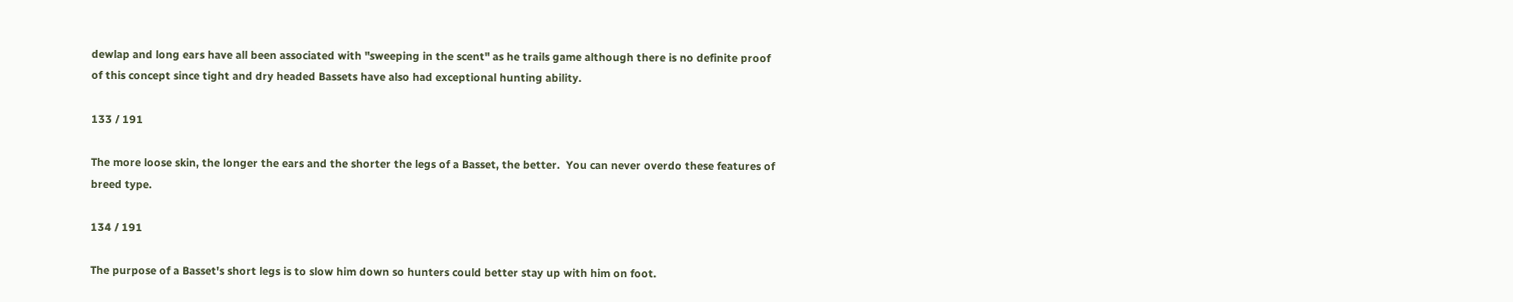dewlap and long ears have all been associated with "sweeping in the scent" as he trails game although there is no definite proof of this concept since tight and dry headed Bassets have also had exceptional hunting ability.

133 / 191

The more loose skin, the longer the ears and the shorter the legs of a Basset, the better.  You can never overdo these features of breed type.

134 / 191

The purpose of a Basset's short legs is to slow him down so hunters could better stay up with him on foot.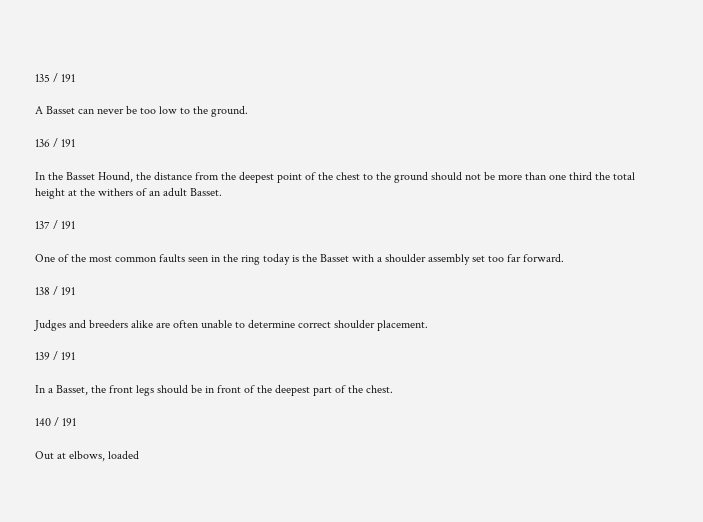135 / 191

A Basset can never be too low to the ground.

136 / 191

In the Basset Hound, the distance from the deepest point of the chest to the ground should not be more than one third the total height at the withers of an adult Basset.

137 / 191

One of the most common faults seen in the ring today is the Basset with a shoulder assembly set too far forward.

138 / 191

Judges and breeders alike are often unable to determine correct shoulder placement.

139 / 191

In a Basset, the front legs should be in front of the deepest part of the chest.

140 / 191

Out at elbows, loaded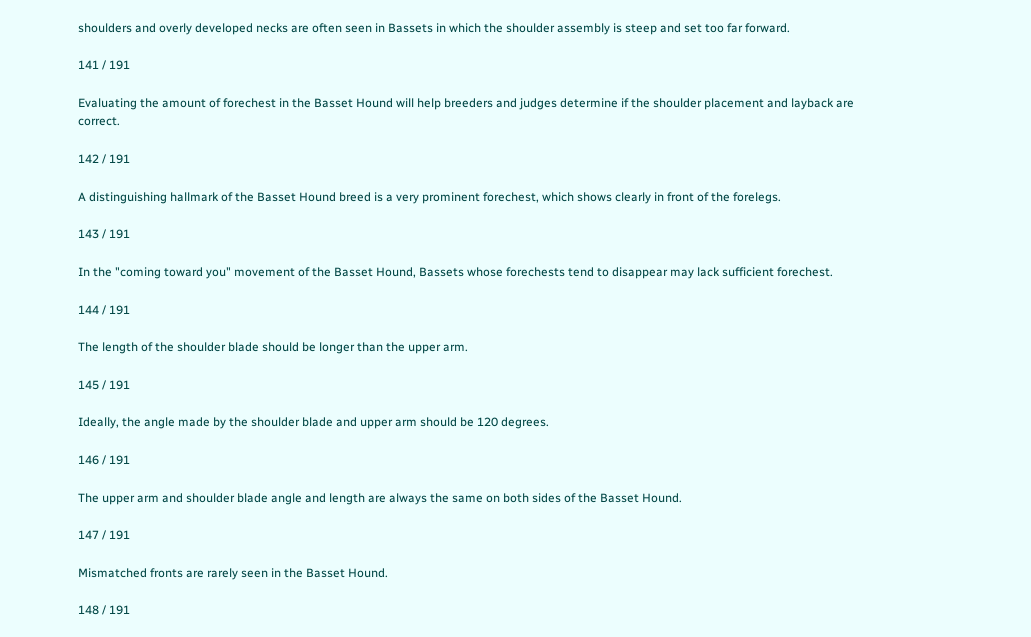shoulders and overly developed necks are often seen in Bassets in which the shoulder assembly is steep and set too far forward.

141 / 191

Evaluating the amount of forechest in the Basset Hound will help breeders and judges determine if the shoulder placement and layback are correct.

142 / 191

A distinguishing hallmark of the Basset Hound breed is a very prominent forechest, which shows clearly in front of the forelegs.

143 / 191

In the "coming toward you" movement of the Basset Hound, Bassets whose forechests tend to disappear may lack sufficient forechest.

144 / 191

The length of the shoulder blade should be longer than the upper arm.

145 / 191

Ideally, the angle made by the shoulder blade and upper arm should be 120 degrees.

146 / 191

The upper arm and shoulder blade angle and length are always the same on both sides of the Basset Hound.

147 / 191

Mismatched fronts are rarely seen in the Basset Hound.

148 / 191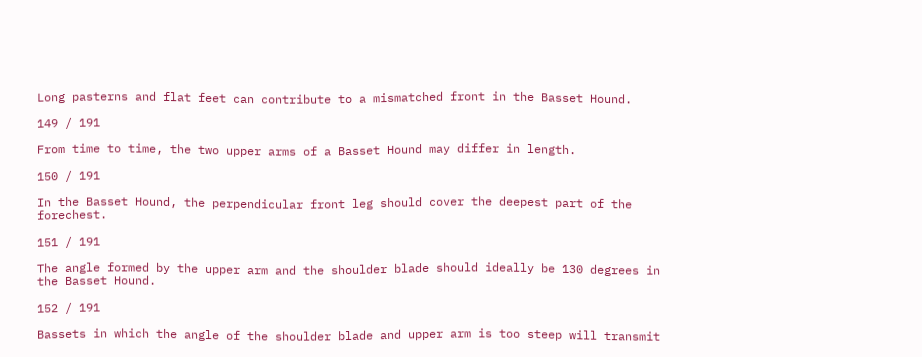Long pasterns and flat feet can contribute to a mismatched front in the Basset Hound.

149 / 191

From time to time, the two upper arms of a Basset Hound may differ in length.

150 / 191

In the Basset Hound, the perpendicular front leg should cover the deepest part of the forechest.

151 / 191

The angle formed by the upper arm and the shoulder blade should ideally be 130 degrees in the Basset Hound.

152 / 191

Bassets in which the angle of the shoulder blade and upper arm is too steep will transmit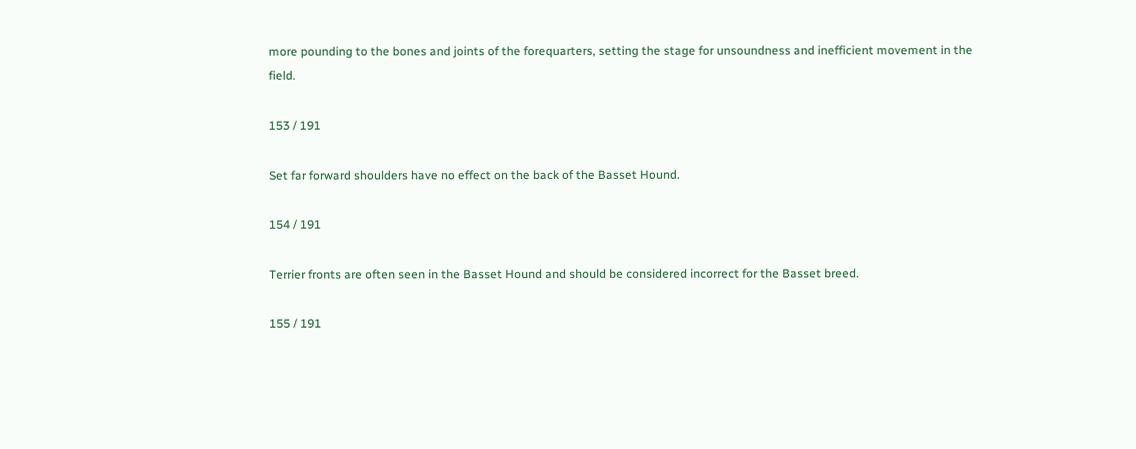more pounding to the bones and joints of the forequarters, setting the stage for unsoundness and inefficient movement in the field.

153 / 191

Set far forward shoulders have no effect on the back of the Basset Hound.

154 / 191

Terrier fronts are often seen in the Basset Hound and should be considered incorrect for the Basset breed.

155 / 191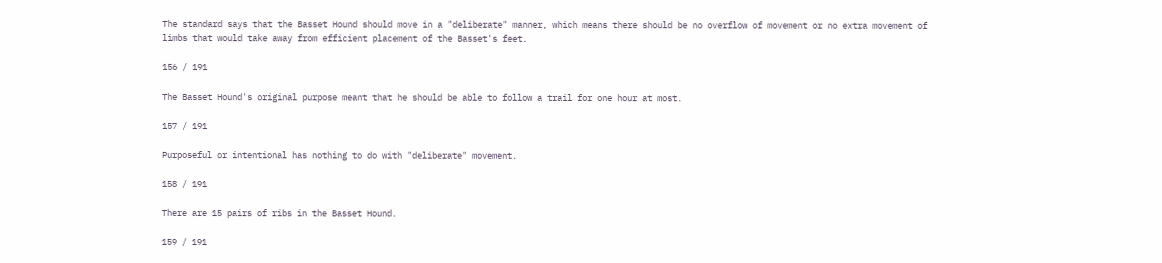The standard says that the Basset Hound should move in a "deliberate" manner, which means there should be no overflow of movement or no extra movement of limbs that would take away from efficient placement of the Basset's feet.

156 / 191

The Basset Hound's original purpose meant that he should be able to follow a trail for one hour at most.

157 / 191

Purposeful or intentional has nothing to do with "deliberate" movement.

158 / 191

There are 15 pairs of ribs in the Basset Hound.

159 / 191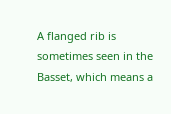A flanged rib is sometimes seen in the Basset, which means a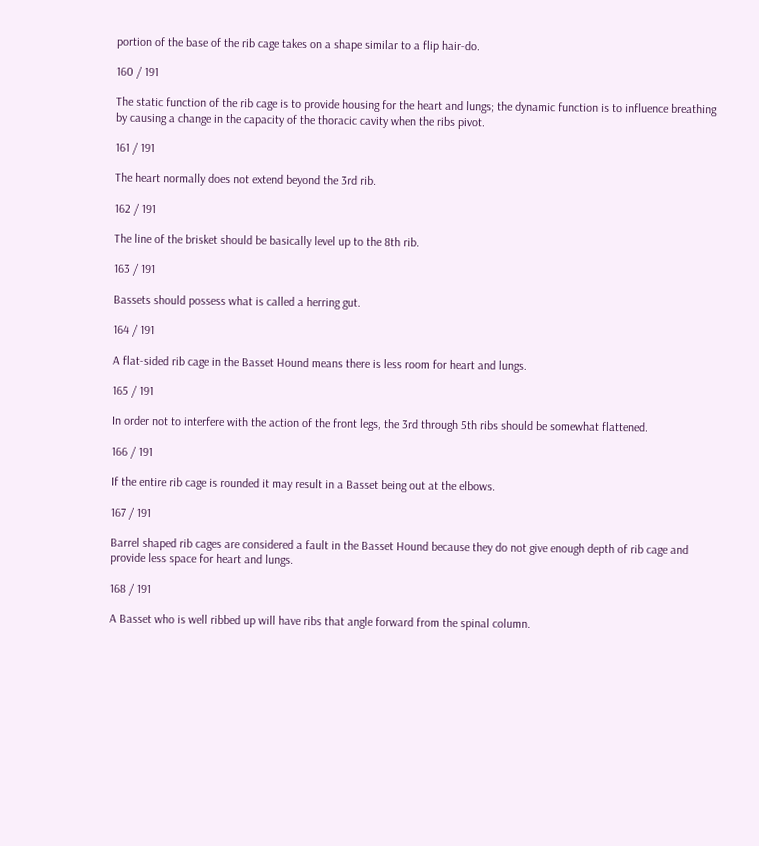portion of the base of the rib cage takes on a shape similar to a flip hair-do.

160 / 191

The static function of the rib cage is to provide housing for the heart and lungs; the dynamic function is to influence breathing by causing a change in the capacity of the thoracic cavity when the ribs pivot.

161 / 191

The heart normally does not extend beyond the 3rd rib.

162 / 191

The line of the brisket should be basically level up to the 8th rib.

163 / 191

Bassets should possess what is called a herring gut.

164 / 191

A flat-sided rib cage in the Basset Hound means there is less room for heart and lungs.

165 / 191

In order not to interfere with the action of the front legs, the 3rd through 5th ribs should be somewhat flattened.

166 / 191

If the entire rib cage is rounded it may result in a Basset being out at the elbows.

167 / 191

Barrel shaped rib cages are considered a fault in the Basset Hound because they do not give enough depth of rib cage and provide less space for heart and lungs.

168 / 191

A Basset who is well ribbed up will have ribs that angle forward from the spinal column.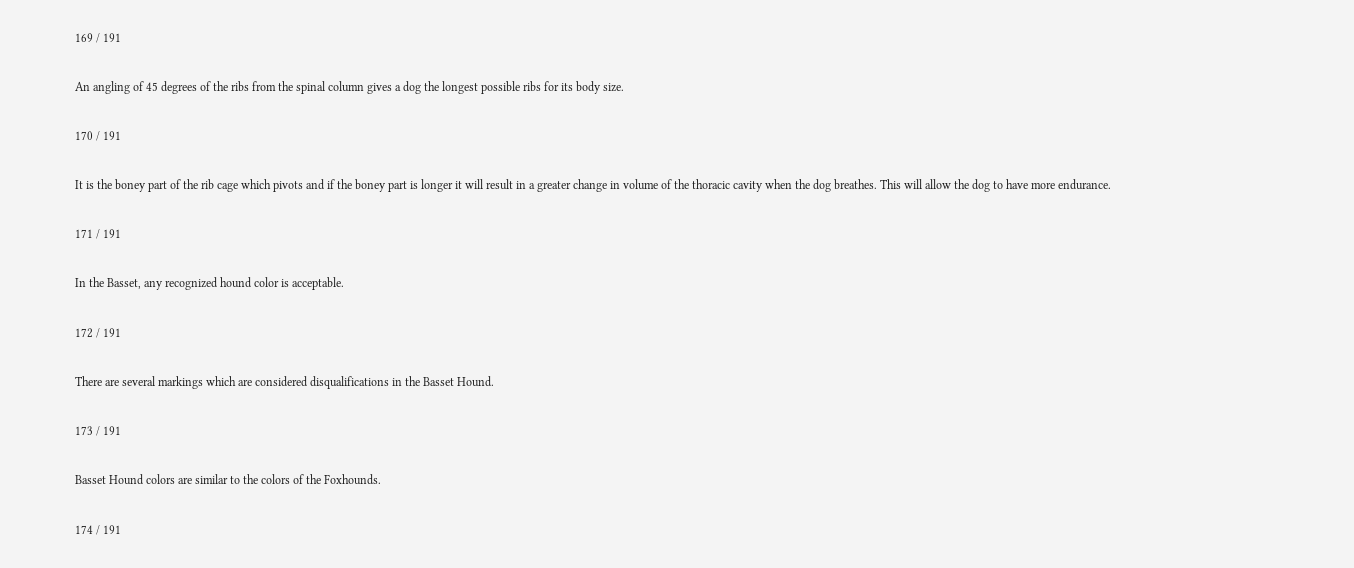169 / 191

An angling of 45 degrees of the ribs from the spinal column gives a dog the longest possible ribs for its body size.

170 / 191

It is the boney part of the rib cage which pivots and if the boney part is longer it will result in a greater change in volume of the thoracic cavity when the dog breathes. This will allow the dog to have more endurance.

171 / 191

In the Basset, any recognized hound color is acceptable.

172 / 191

There are several markings which are considered disqualifications in the Basset Hound.

173 / 191

Basset Hound colors are similar to the colors of the Foxhounds.

174 / 191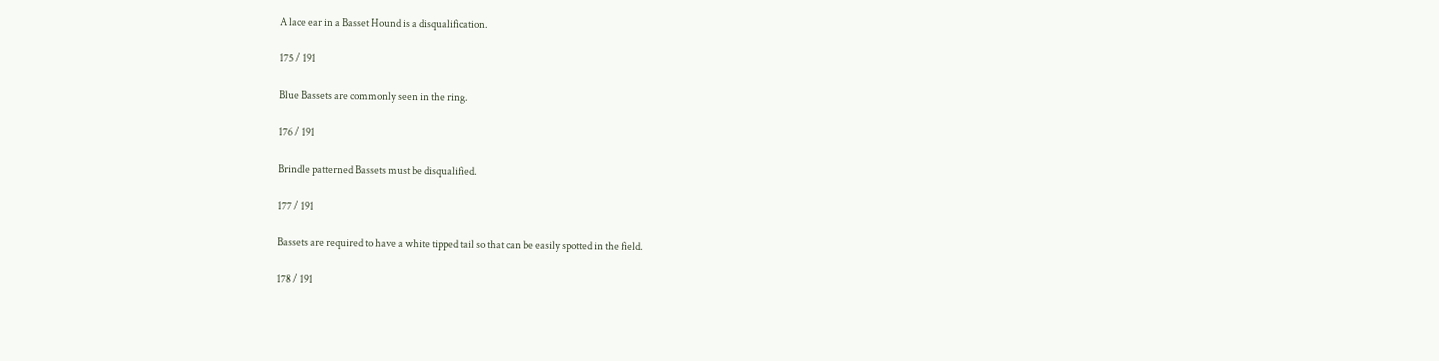A lace ear in a Basset Hound is a disqualification.

175 / 191

Blue Bassets are commonly seen in the ring.

176 / 191

Brindle patterned Bassets must be disqualified.

177 / 191

Bassets are required to have a white tipped tail so that can be easily spotted in the field.

178 / 191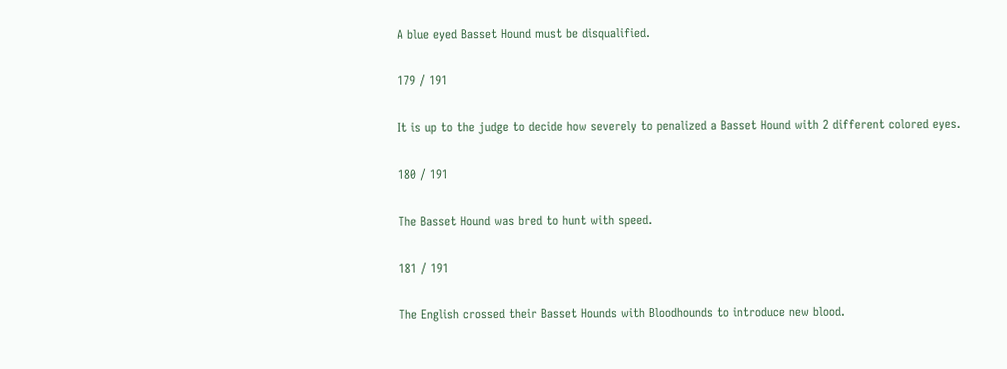A blue eyed Basset Hound must be disqualified.

179 / 191

It is up to the judge to decide how severely to penalized a Basset Hound with 2 different colored eyes.

180 / 191

The Basset Hound was bred to hunt with speed.

181 / 191

The English crossed their Basset Hounds with Bloodhounds to introduce new blood.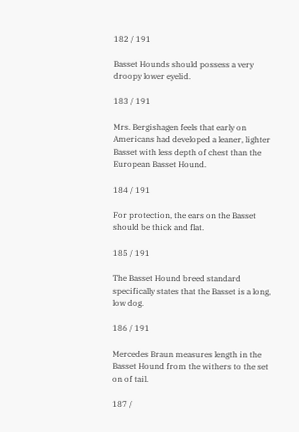182 / 191

Basset Hounds should possess a very droopy lower eyelid.

183 / 191

Mrs. Bergishagen feels that early on Americans had developed a leaner, lighter Basset with less depth of chest than the European Basset Hound.

184 / 191

For protection, the ears on the Basset should be thick and flat.

185 / 191

The Basset Hound breed standard specifically states that the Basset is a long, low dog.

186 / 191

Mercedes Braun measures length in the Basset Hound from the withers to the set on of tail.

187 /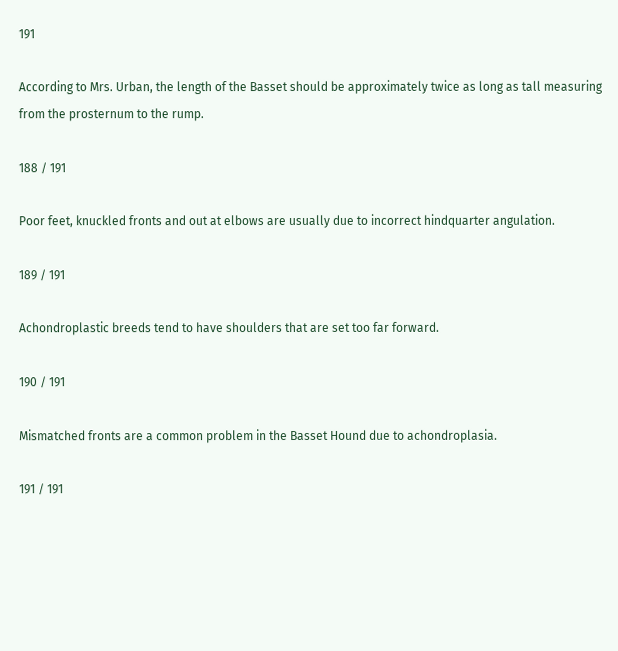191

According to Mrs. Urban, the length of the Basset should be approximately twice as long as tall measuring from the prosternum to the rump.

188 / 191

Poor feet, knuckled fronts and out at elbows are usually due to incorrect hindquarter angulation.

189 / 191

Achondroplastic breeds tend to have shoulders that are set too far forward.

190 / 191

Mismatched fronts are a common problem in the Basset Hound due to achondroplasia.

191 / 191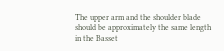The upper arm and the shoulder blade should be approximately the same length in the Basset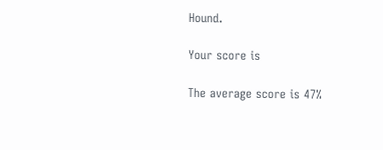Hound.

Your score is

The average score is 47%